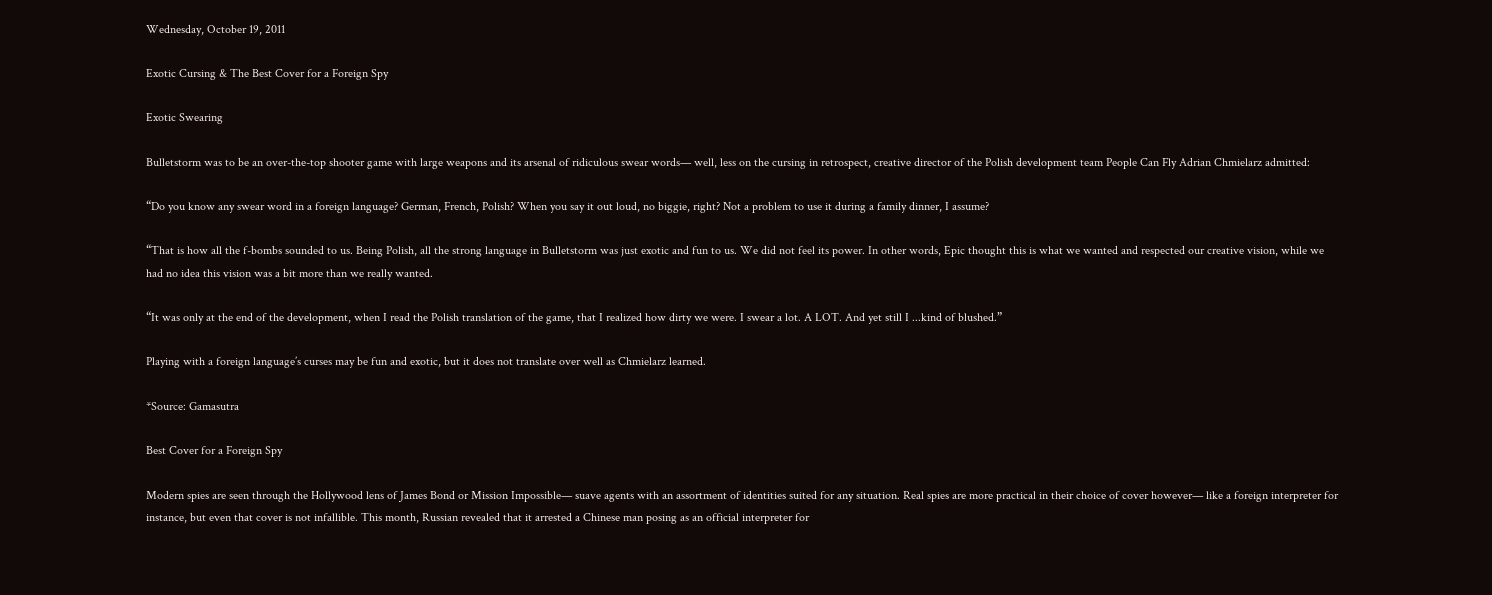Wednesday, October 19, 2011

Exotic Cursing & The Best Cover for a Foreign Spy

Exotic Swearing

Bulletstorm was to be an over-the-top shooter game with large weapons and its arsenal of ridiculous swear words— well, less on the cursing in retrospect, creative director of the Polish development team People Can Fly Adrian Chmielarz admitted:

“Do you know any swear word in a foreign language? German, French, Polish? When you say it out loud, no biggie, right? Not a problem to use it during a family dinner, I assume?

“That is how all the f-bombs sounded to us. Being Polish, all the strong language in Bulletstorm was just exotic and fun to us. We did not feel its power. In other words, Epic thought this is what we wanted and respected our creative vision, while we had no idea this vision was a bit more than we really wanted.

“It was only at the end of the development, when I read the Polish translation of the game, that I realized how dirty we were. I swear a lot. A LOT. And yet still I ...kind of blushed.”

Playing with a foreign language’s curses may be fun and exotic, but it does not translate over well as Chmielarz learned.

*Source: Gamasutra

Best Cover for a Foreign Spy

Modern spies are seen through the Hollywood lens of James Bond or Mission Impossible— suave agents with an assortment of identities suited for any situation. Real spies are more practical in their choice of cover however— like a foreign interpreter for instance, but even that cover is not infallible. This month, Russian revealed that it arrested a Chinese man posing as an official interpreter for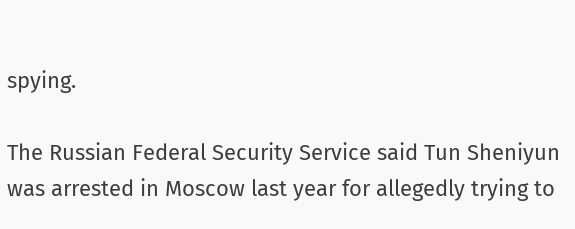spying.

The Russian Federal Security Service said Tun Sheniyun was arrested in Moscow last year for allegedly trying to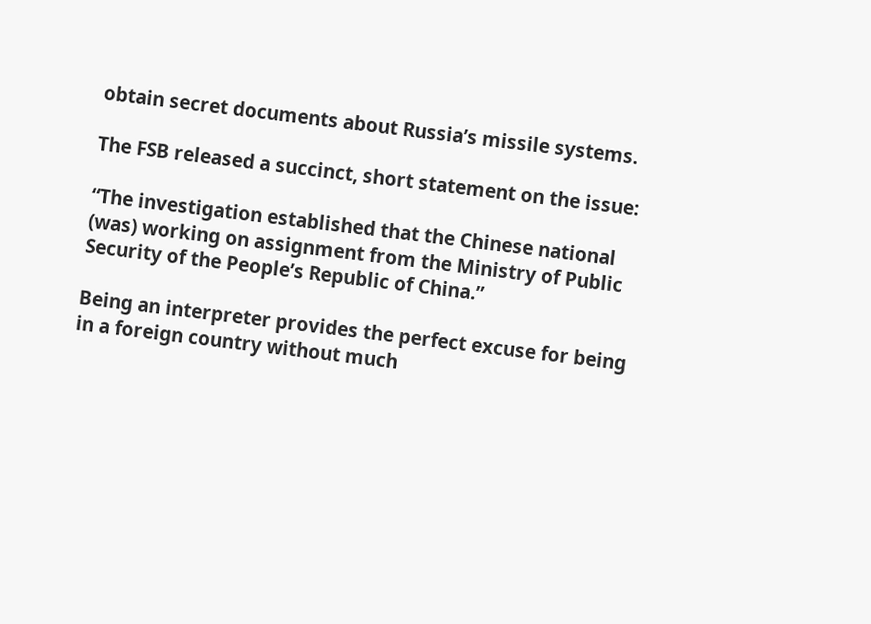obtain secret documents about Russia’s missile systems.

The FSB released a succinct, short statement on the issue:

“The investigation established that the Chinese national (was) working on assignment from the Ministry of Public Security of the People’s Republic of China.”

Being an interpreter provides the perfect excuse for being in a foreign country without much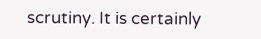scrutiny. It is certainly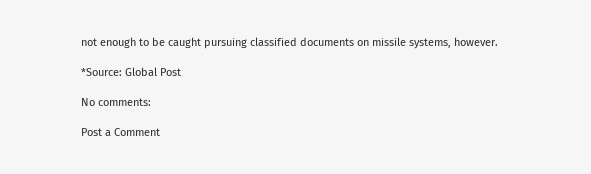not enough to be caught pursuing classified documents on missile systems, however.

*Source: Global Post

No comments:

Post a Comment